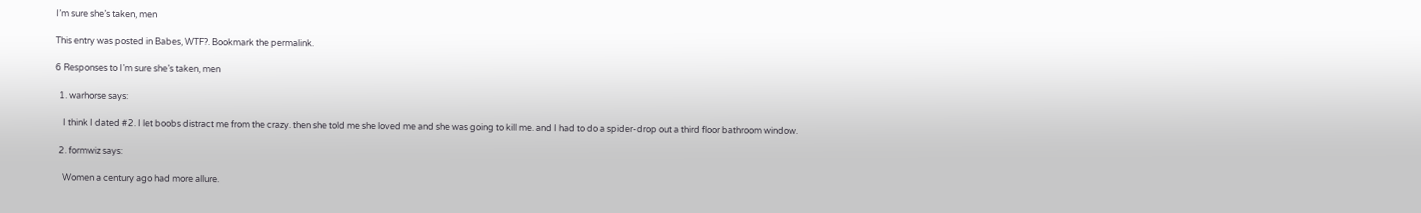I’m sure she’s taken, men

This entry was posted in Babes, WTF?. Bookmark the permalink.

6 Responses to I’m sure she’s taken, men

  1. warhorse says:

    I think I dated #2. I let boobs distract me from the crazy. then she told me she loved me and she was going to kill me. and I had to do a spider-drop out a third floor bathroom window.

  2. formwiz says:

    Women a century ago had more allure.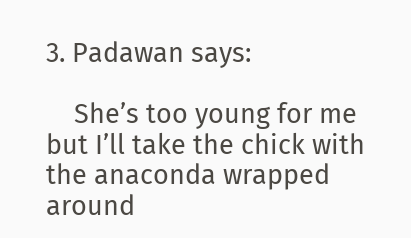3. Padawan says:

    She’s too young for me but I’ll take the chick with the anaconda wrapped around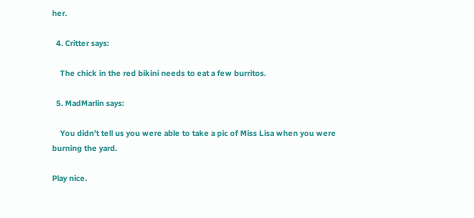her.

  4. Critter says:

    The chick in the red bikini needs to eat a few burritos.

  5. MadMarlin says:

    You didn’t tell us you were able to take a pic of Miss Lisa when you were burning the yard.

Play nice.